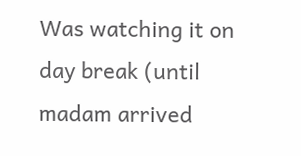Was watching it on day break (until madam arrived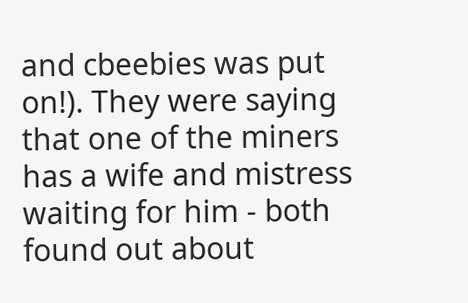and cbeebies was put on!). They were saying that one of the miners has a wife and mistress waiting for him - both found out about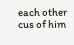each other cus of him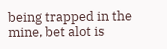being trapped in the mine, bet alot is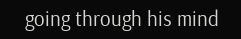going through his mind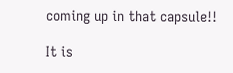coming up in that capsule!!

It is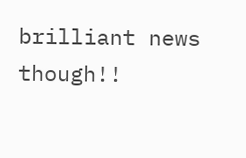brilliant news though!!